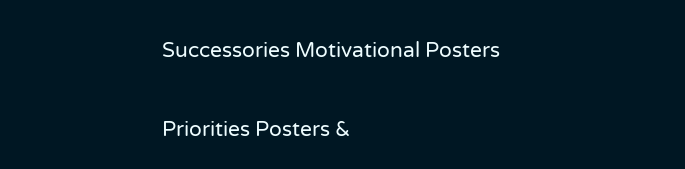Successories Motivational Posters

Priorities Posters &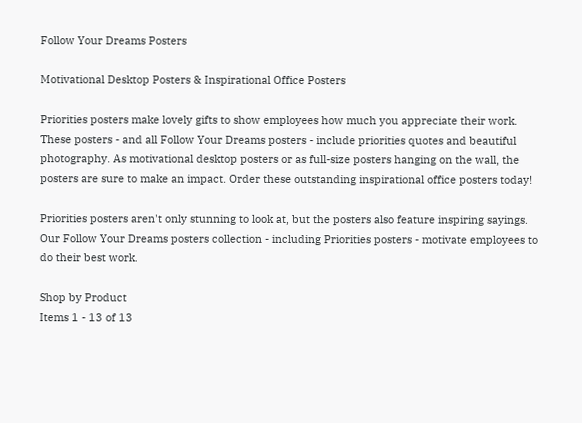Follow Your Dreams Posters

Motivational Desktop Posters & Inspirational Office Posters

Priorities posters make lovely gifts to show employees how much you appreciate their work. These posters - and all Follow Your Dreams posters - include priorities quotes and beautiful photography. As motivational desktop posters or as full-size posters hanging on the wall, the posters are sure to make an impact. Order these outstanding inspirational office posters today!

Priorities posters aren't only stunning to look at, but the posters also feature inspiring sayings. Our Follow Your Dreams posters collection - including Priorities posters - motivate employees to do their best work.

Shop by Product
Items 1 - 13 of 13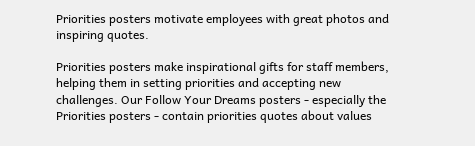Priorities posters motivate employees with great photos and inspiring quotes.

Priorities posters make inspirational gifts for staff members, helping them in setting priorities and accepting new challenges. Our Follow Your Dreams posters - especially the Priorities posters - contain priorities quotes about values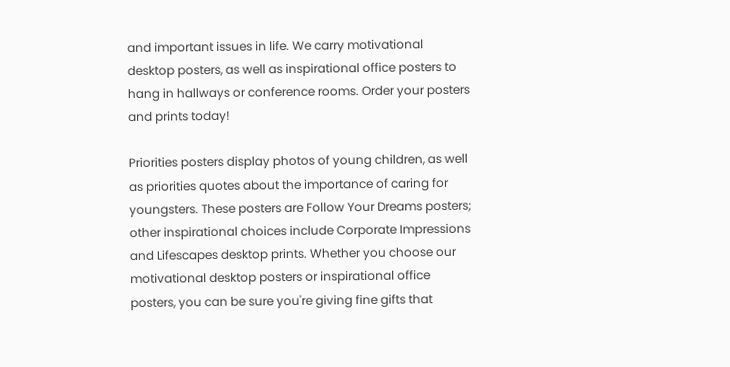and important issues in life. We carry motivational desktop posters, as well as inspirational office posters to hang in hallways or conference rooms. Order your posters and prints today!

Priorities posters display photos of young children, as well as priorities quotes about the importance of caring for youngsters. These posters are Follow Your Dreams posters; other inspirational choices include Corporate Impressions and Lifescapes desktop prints. Whether you choose our motivational desktop posters or inspirational office posters, you can be sure you're giving fine gifts that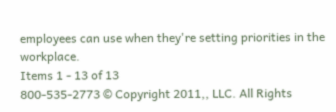employees can use when they're setting priorities in the workplace.
Items 1 - 13 of 13
800-535-2773 © Copyright 2011,, LLC. All Rights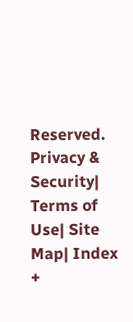Reserved. Privacy & Security| Terms of Use| Site Map| Index +